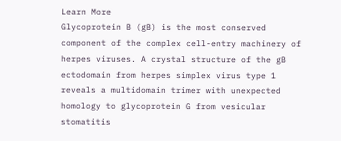Learn More
Glycoprotein B (gB) is the most conserved component of the complex cell-entry machinery of herpes viruses. A crystal structure of the gB ectodomain from herpes simplex virus type 1 reveals a multidomain trimer with unexpected homology to glycoprotein G from vesicular stomatitis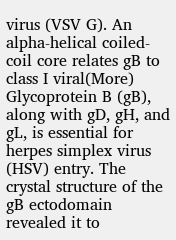virus (VSV G). An alpha-helical coiled-coil core relates gB to class I viral(More)
Glycoprotein B (gB), along with gD, gH, and gL, is essential for herpes simplex virus (HSV) entry. The crystal structure of the gB ectodomain revealed it to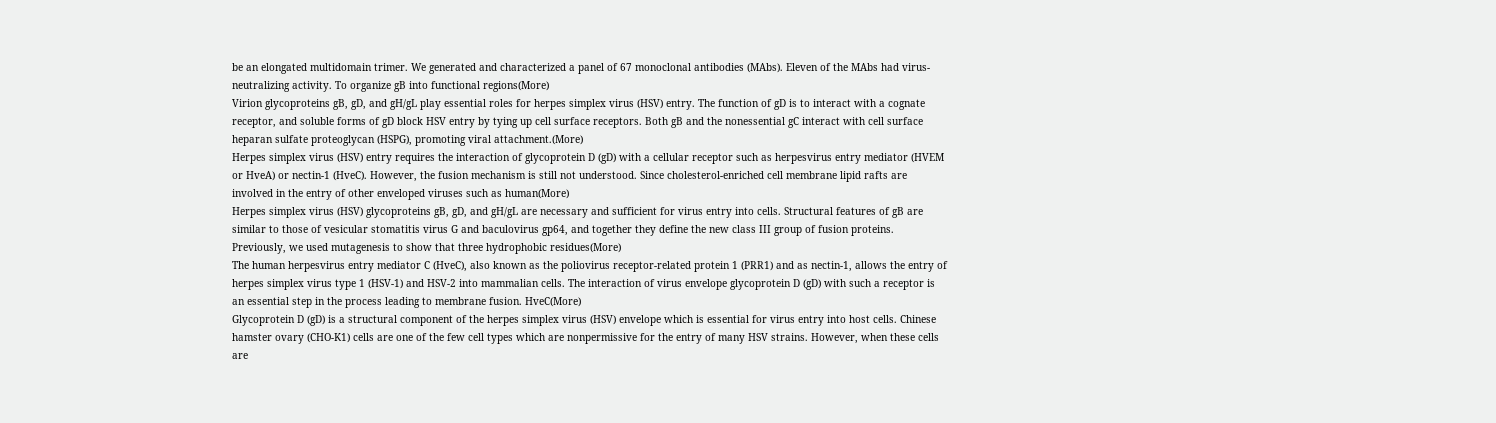be an elongated multidomain trimer. We generated and characterized a panel of 67 monoclonal antibodies (MAbs). Eleven of the MAbs had virus-neutralizing activity. To organize gB into functional regions(More)
Virion glycoproteins gB, gD, and gH/gL play essential roles for herpes simplex virus (HSV) entry. The function of gD is to interact with a cognate receptor, and soluble forms of gD block HSV entry by tying up cell surface receptors. Both gB and the nonessential gC interact with cell surface heparan sulfate proteoglycan (HSPG), promoting viral attachment.(More)
Herpes simplex virus (HSV) entry requires the interaction of glycoprotein D (gD) with a cellular receptor such as herpesvirus entry mediator (HVEM or HveA) or nectin-1 (HveC). However, the fusion mechanism is still not understood. Since cholesterol-enriched cell membrane lipid rafts are involved in the entry of other enveloped viruses such as human(More)
Herpes simplex virus (HSV) glycoproteins gB, gD, and gH/gL are necessary and sufficient for virus entry into cells. Structural features of gB are similar to those of vesicular stomatitis virus G and baculovirus gp64, and together they define the new class III group of fusion proteins. Previously, we used mutagenesis to show that three hydrophobic residues(More)
The human herpesvirus entry mediator C (HveC), also known as the poliovirus receptor-related protein 1 (PRR1) and as nectin-1, allows the entry of herpes simplex virus type 1 (HSV-1) and HSV-2 into mammalian cells. The interaction of virus envelope glycoprotein D (gD) with such a receptor is an essential step in the process leading to membrane fusion. HveC(More)
Glycoprotein D (gD) is a structural component of the herpes simplex virus (HSV) envelope which is essential for virus entry into host cells. Chinese hamster ovary (CHO-K1) cells are one of the few cell types which are nonpermissive for the entry of many HSV strains. However, when these cells are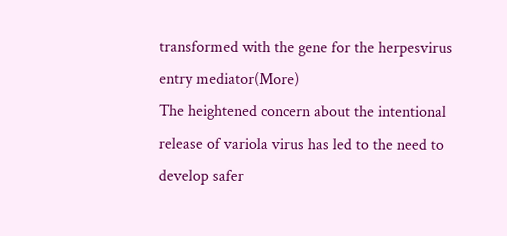transformed with the gene for the herpesvirus entry mediator(More)
The heightened concern about the intentional release of variola virus has led to the need to develop safer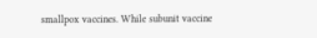smallpox vaccines. While subunit vaccine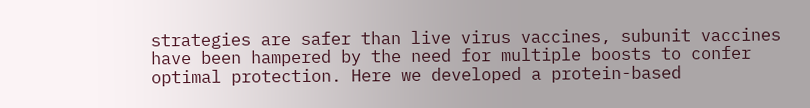strategies are safer than live virus vaccines, subunit vaccines have been hampered by the need for multiple boosts to confer optimal protection. Here we developed a protein-based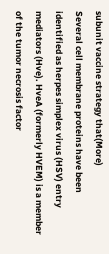subunit vaccine strategy that(More)
Several cell membrane proteins have been identified as herpes simplex virus (HSV) entry mediators (Hve). HveA (formerly HVEM) is a member of the tumor necrosis factor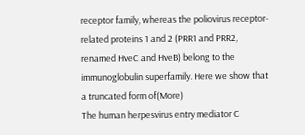receptor family, whereas the poliovirus receptor-related proteins 1 and 2 (PRR1 and PRR2, renamed HveC and HveB) belong to the immunoglobulin superfamily. Here we show that a truncated form of(More)
The human herpesvirus entry mediator C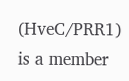(HveC/PRR1) is a member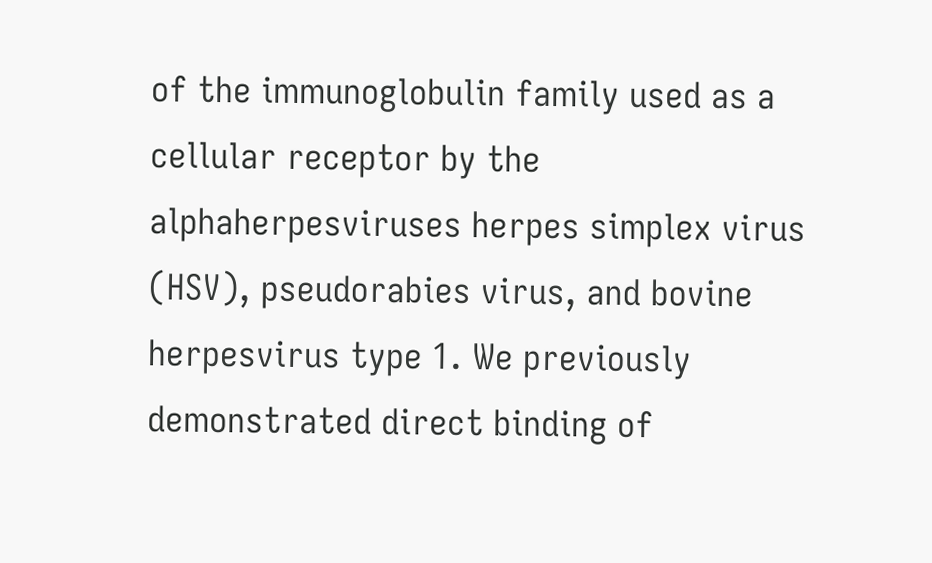of the immunoglobulin family used as a cellular receptor by the alphaherpesviruses herpes simplex virus (HSV), pseudorabies virus, and bovine herpesvirus type 1. We previously demonstrated direct binding of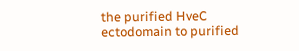the purified HveC ectodomain to purified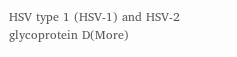HSV type 1 (HSV-1) and HSV-2 glycoprotein D(More)